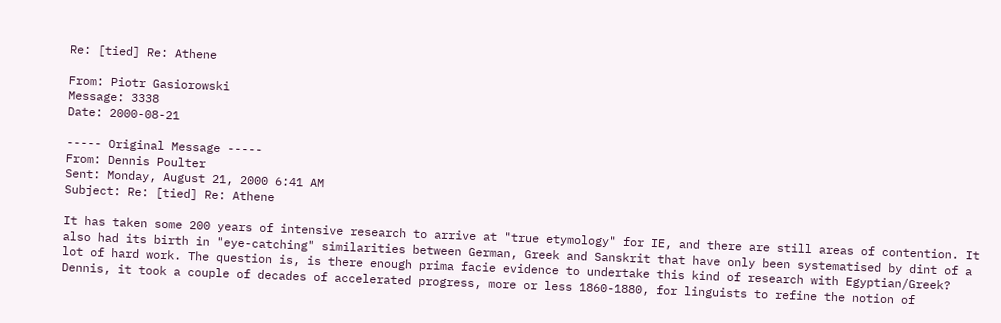Re: [tied] Re: Athene

From: Piotr Gasiorowski
Message: 3338
Date: 2000-08-21

----- Original Message -----
From: Dennis Poulter
Sent: Monday, August 21, 2000 6:41 AM
Subject: Re: [tied] Re: Athene

It has taken some 200 years of intensive research to arrive at "true etymology" for IE, and there are still areas of contention. It also had its birth in "eye-catching" similarities between German, Greek and Sanskrit that have only been systematised by dint of a lot of hard work. The question is, is there enough prima facie evidence to undertake this kind of research with Egyptian/Greek?
Dennis, it took a couple of decades of accelerated progress, more or less 1860-1880, for linguists to refine the notion of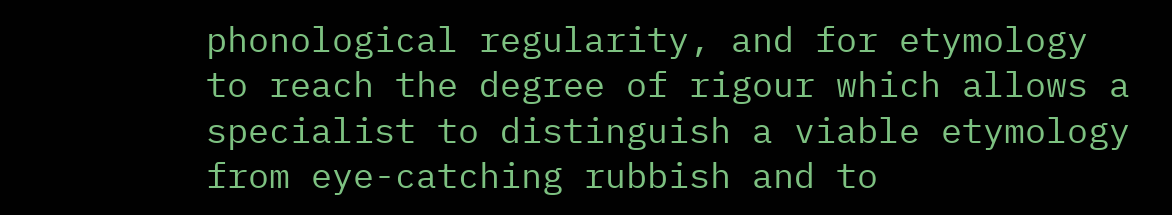phonological regularity, and for etymology to reach the degree of rigour which allows a specialist to distinguish a viable etymology from eye-catching rubbish and to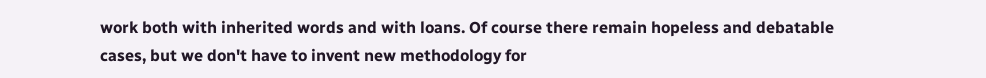work both with inherited words and with loans. Of course there remain hopeless and debatable cases, but we don't have to invent new methodology for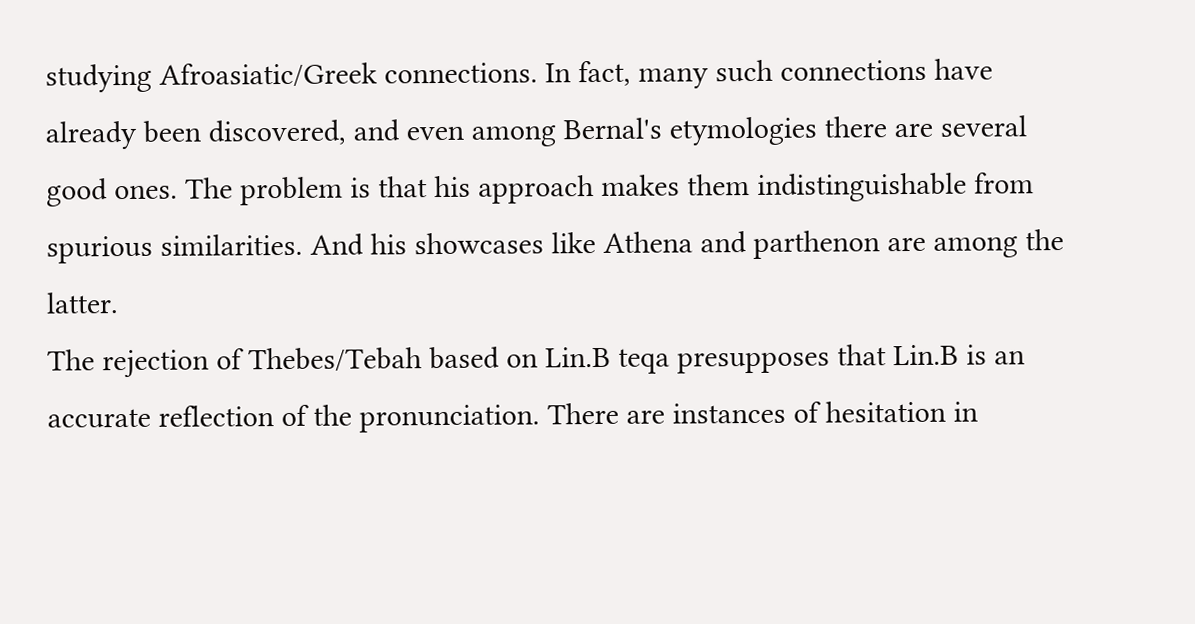studying Afroasiatic/Greek connections. In fact, many such connections have already been discovered, and even among Bernal's etymologies there are several good ones. The problem is that his approach makes them indistinguishable from spurious similarities. And his showcases like Athena and parthenon are among the latter.
The rejection of Thebes/Tebah based on Lin.B teqa presupposes that Lin.B is an accurate reflection of the pronunciation. There are instances of hesitation in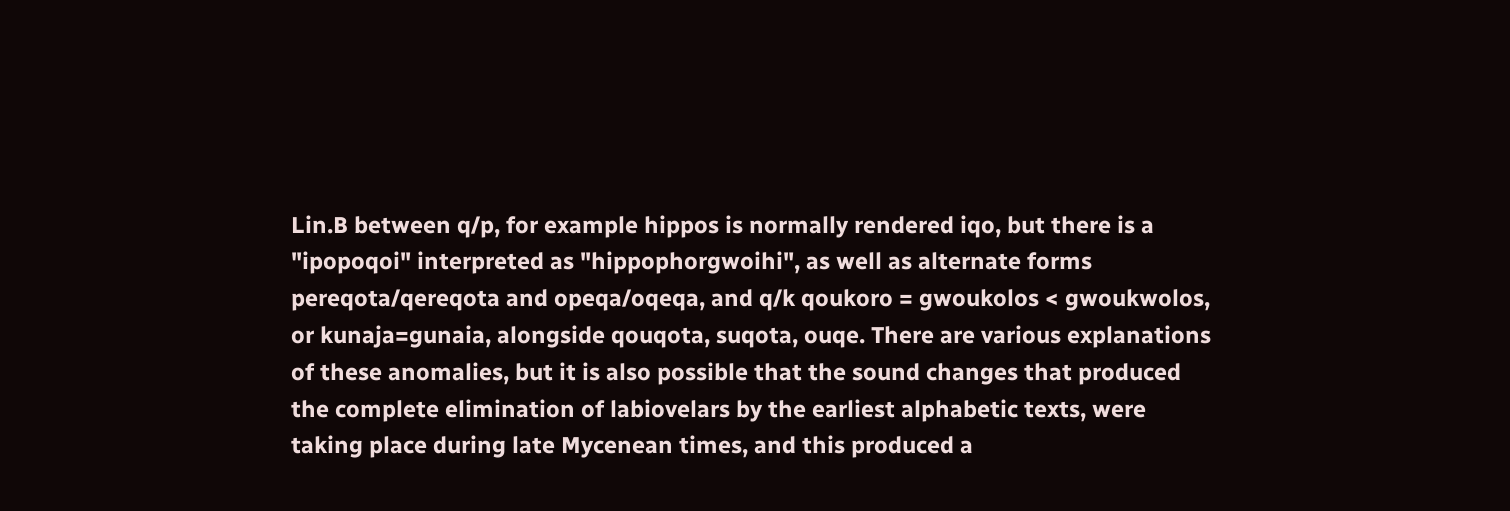Lin.B between q/p, for example hippos is normally rendered iqo, but there is a "ipopoqoi" interpreted as "hippophorgwoihi", as well as alternate forms pereqota/qereqota and opeqa/oqeqa, and q/k qoukoro = gwoukolos < gwoukwolos, or kunaja=gunaia, alongside qouqota, suqota, ouqe. There are various explanations of these anomalies, but it is also possible that the sound changes that produced the complete elimination of labiovelars by the earliest alphabetic texts, were taking place during late Mycenean times, and this produced a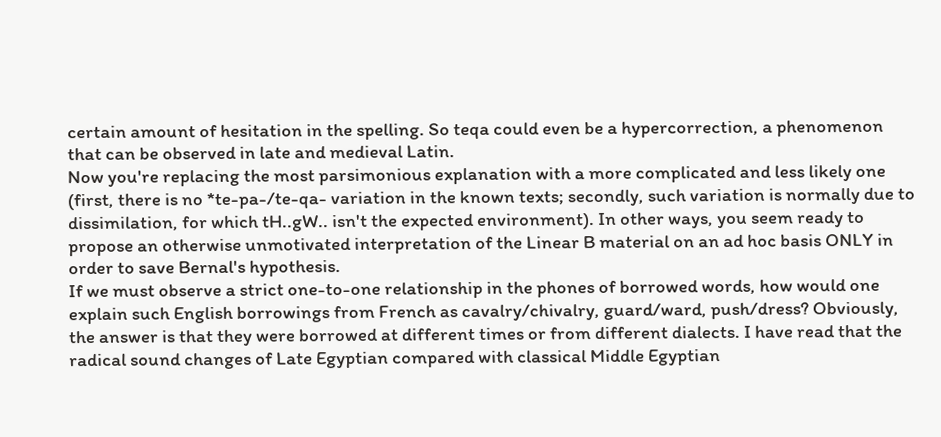certain amount of hesitation in the spelling. So teqa could even be a hypercorrection, a phenomenon that can be observed in late and medieval Latin.
Now you're replacing the most parsimonious explanation with a more complicated and less likely one (first, there is no *te-pa-/te-qa- variation in the known texts; secondly, such variation is normally due to dissimilation, for which tH..gW.. isn't the expected environment). In other ways, you seem ready to propose an otherwise unmotivated interpretation of the Linear B material on an ad hoc basis ONLY in order to save Bernal's hypothesis.
If we must observe a strict one-to-one relationship in the phones of borrowed words, how would one explain such English borrowings from French as cavalry/chivalry, guard/ward, push/dress? Obviously, the answer is that they were borrowed at different times or from different dialects. I have read that the radical sound changes of Late Egyptian compared with classical Middle Egyptian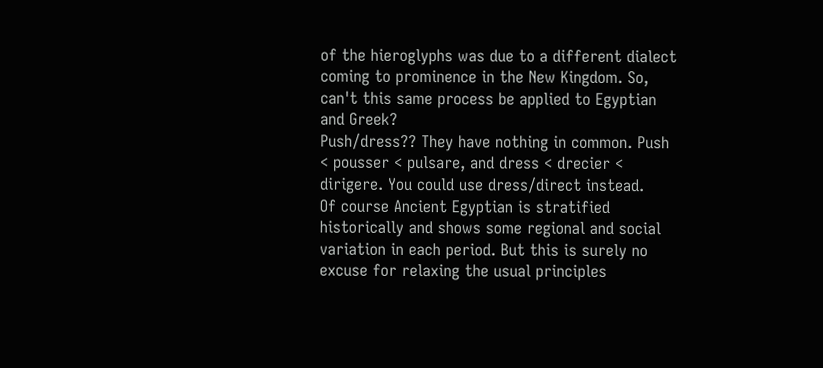of the hieroglyphs was due to a different dialect coming to prominence in the New Kingdom. So, can't this same process be applied to Egyptian and Greek?
Push/dress?? They have nothing in common. Push < pousser < pulsare, and dress < drecier < dirigere. You could use dress/direct instead.
Of course Ancient Egyptian is stratified historically and shows some regional and social variation in each period. But this is surely no excuse for relaxing the usual principles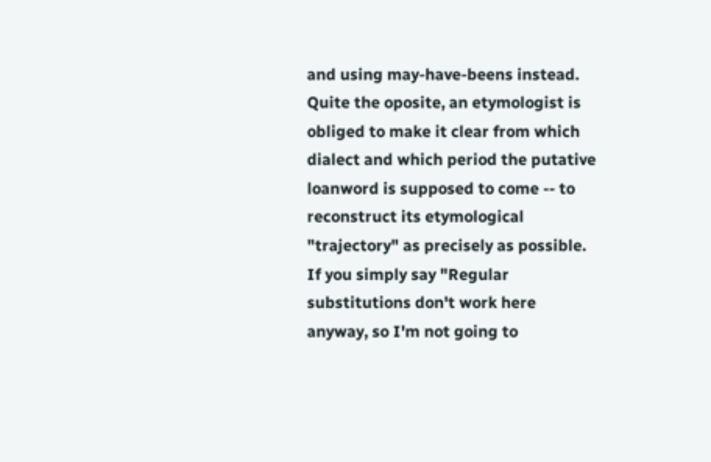and using may-have-beens instead. Quite the oposite, an etymologist is obliged to make it clear from which dialect and which period the putative loanword is supposed to come -- to reconstruct its etymological "trajectory" as precisely as possible. If you simply say "Regular substitutions don't work here anyway, so I'm not going to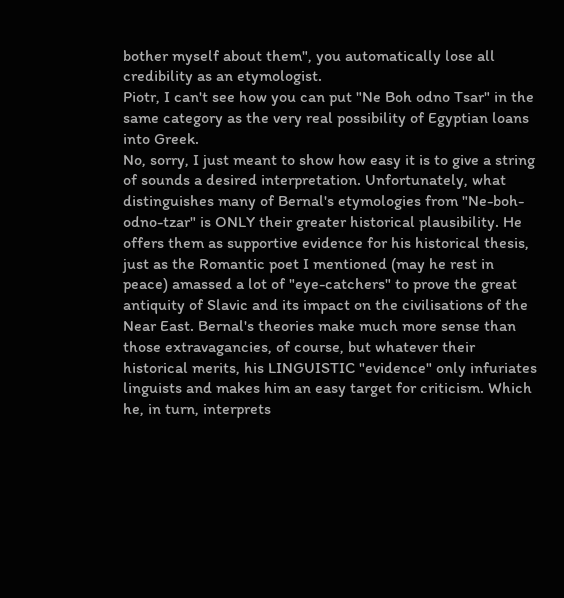bother myself about them", you automatically lose all credibility as an etymologist.
Piotr, I can't see how you can put "Ne Boh odno Tsar" in the same category as the very real possibility of Egyptian loans into Greek.
No, sorry, I just meant to show how easy it is to give a string of sounds a desired interpretation. Unfortunately, what distinguishes many of Bernal's etymologies from "Ne-boh-odno-tzar" is ONLY their greater historical plausibility. He offers them as supportive evidence for his historical thesis, just as the Romantic poet I mentioned (may he rest in peace) amassed a lot of "eye-catchers" to prove the great antiquity of Slavic and its impact on the civilisations of the Near East. Bernal's theories make much more sense than those extravagancies, of course, but whatever their historical merits, his LINGUISTIC "evidence" only infuriates linguists and makes him an easy target for criticism. Which he, in turn, interprets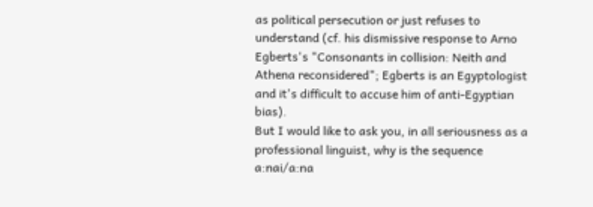as political persecution or just refuses to understand (cf. his dismissive response to Arno Egberts's "Consonants in collision: Neith and Athena reconsidered"; Egberts is an Egyptologist and it's difficult to accuse him of anti-Egyptian bias).
But I would like to ask you, in all seriousness as a professional linguist, why is the sequence a:nai/a:na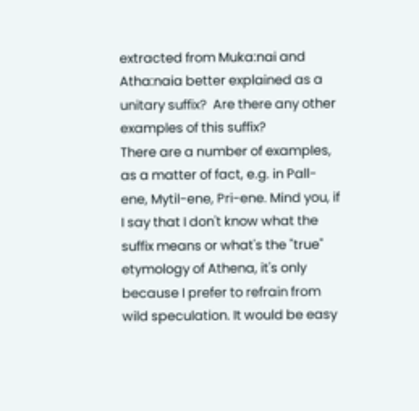extracted from Muka:nai and Atha:naia better explained as a unitary suffix?  Are there any other examples of this suffix?
There are a number of examples, as a matter of fact, e.g. in Pall-ene, Mytil-ene, Pri-ene. Mind you, if I say that I don't know what the suffix means or what's the "true" etymology of Athena, it's only because I prefer to refrain from wild speculation. It would be easy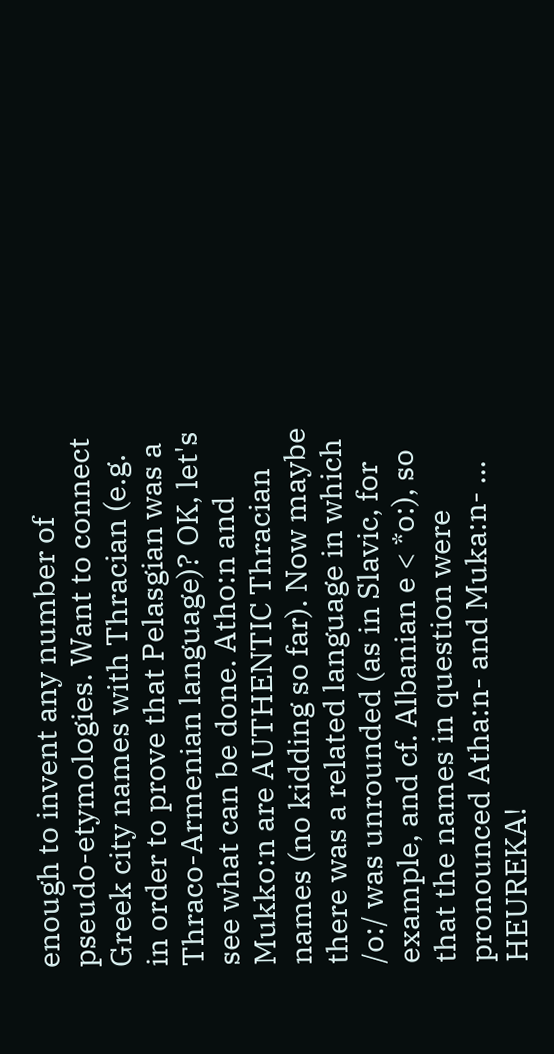enough to invent any number of pseudo-etymologies. Want to connect Greek city names with Thracian (e.g. in order to prove that Pelasgian was a Thraco-Armenian language)? OK, let's see what can be done. Atho:n and Mukko:n are AUTHENTIC Thracian names (no kidding so far). Now maybe there was a related language in which /o:/ was unrounded (as in Slavic, for example, and cf. Albanian e < *o:), so that the names in question were pronounced Atha:n- and Muka:n- ... HEUREKA!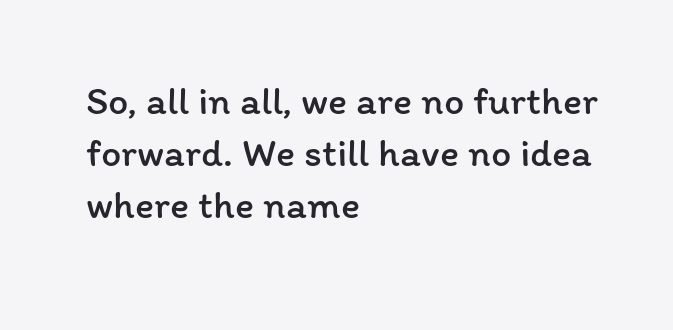So, all in all, we are no further forward. We still have no idea where the name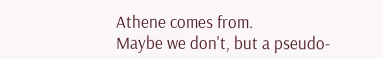Athene comes from.
Maybe we don't, but a pseudo-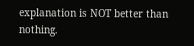explanation is NOT better than nothing.